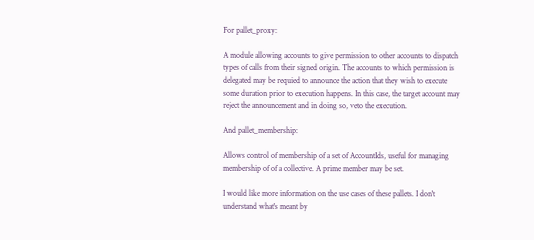For pallet_proxy:

A module allowing accounts to give permission to other accounts to dispatch types of calls from their signed origin. The accounts to which permission is delegated may be requied to announce the action that they wish to execute some duration prior to execution happens. In this case, the target account may reject the announcement and in doing so, veto the execution.

And pallet_membership:

Allows control of membership of a set of AccountIds, useful for managing membership of of a collective. A prime member may be set.

I would like more information on the use cases of these pallets. I don't understand what's meant by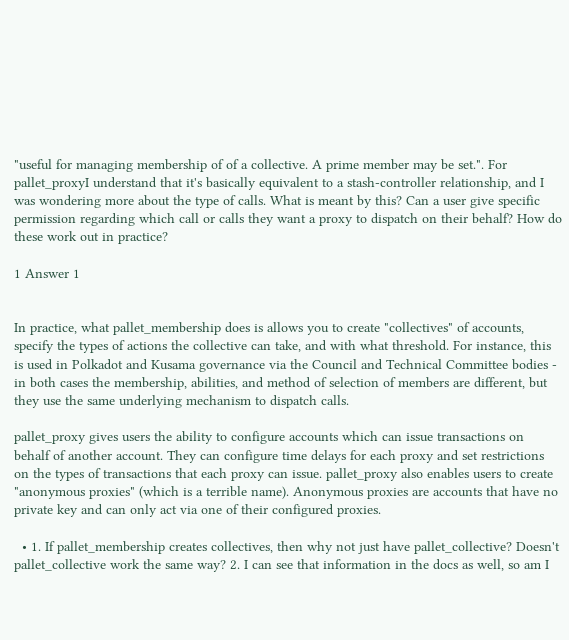"useful for managing membership of of a collective. A prime member may be set.". For pallet_proxyI understand that it's basically equivalent to a stash-controller relationship, and I was wondering more about the type of calls. What is meant by this? Can a user give specific permission regarding which call or calls they want a proxy to dispatch on their behalf? How do these work out in practice?

1 Answer 1


In practice, what pallet_membership does is allows you to create "collectives" of accounts, specify the types of actions the collective can take, and with what threshold. For instance, this is used in Polkadot and Kusama governance via the Council and Technical Committee bodies - in both cases the membership, abilities, and method of selection of members are different, but they use the same underlying mechanism to dispatch calls.

pallet_proxy gives users the ability to configure accounts which can issue transactions on behalf of another account. They can configure time delays for each proxy and set restrictions on the types of transactions that each proxy can issue. pallet_proxy also enables users to create "anonymous proxies" (which is a terrible name). Anonymous proxies are accounts that have no private key and can only act via one of their configured proxies.

  • 1. If pallet_membership creates collectives, then why not just have pallet_collective? Doesn't pallet_collective work the same way? 2. I can see that information in the docs as well, so am I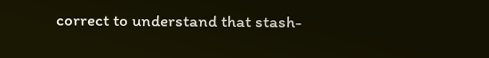correct to understand that stash-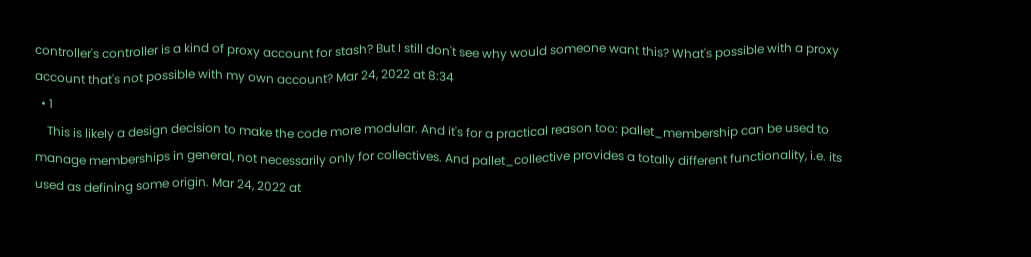controller's controller is a kind of proxy account for stash? But I still don't see why would someone want this? What's possible with a proxy account that's not possible with my own account? Mar 24, 2022 at 8:34
  • 1
    This is likely a design decision to make the code more modular. And it's for a practical reason too: pallet_membership can be used to manage memberships in general, not necessarily only for collectives. And pallet_collective provides a totally different functionality, i.e. its used as defining some origin. Mar 24, 2022 at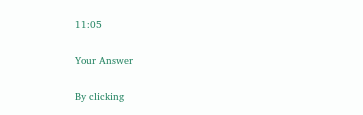11:05

Your Answer

By clicking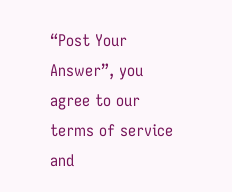“Post Your Answer”, you agree to our terms of service and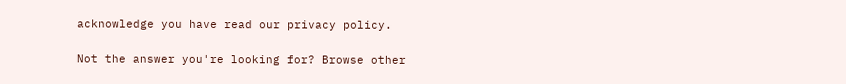acknowledge you have read our privacy policy.

Not the answer you're looking for? Browse other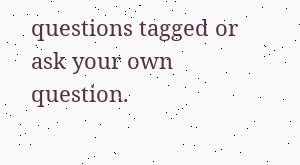questions tagged or ask your own question.